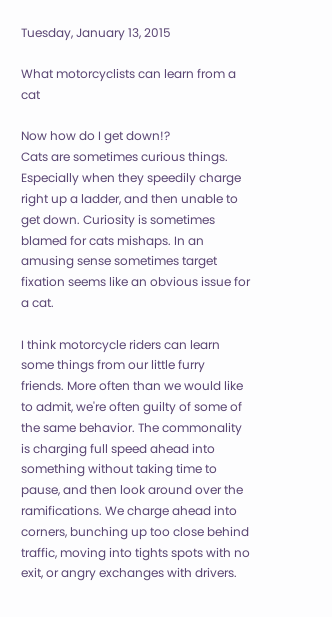Tuesday, January 13, 2015

What motorcyclists can learn from a cat

Now how do I get down!?
Cats are sometimes curious things. Especially when they speedily charge right up a ladder, and then unable to get down. Curiosity is sometimes blamed for cats mishaps. In an amusing sense sometimes target fixation seems like an obvious issue for a cat.

I think motorcycle riders can learn some things from our little furry friends. More often than we would like to admit, we're often guilty of some of the same behavior. The commonality is charging full speed ahead into something without taking time to pause, and then look around over the ramifications. We charge ahead into corners, bunching up too close behind traffic, moving into tights spots with no exit, or angry exchanges with drivers.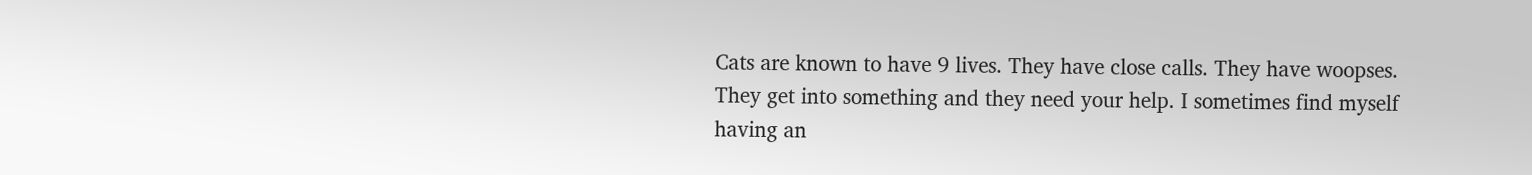Cats are known to have 9 lives. They have close calls. They have woopses. They get into something and they need your help. I sometimes find myself having an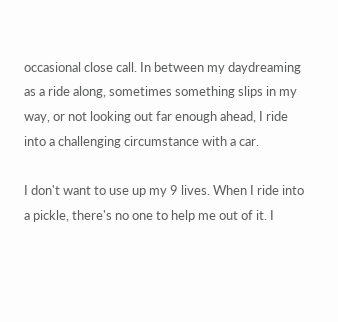occasional close call. In between my daydreaming as a ride along, sometimes something slips in my way, or not looking out far enough ahead, I ride into a challenging circumstance with a car.

I don't want to use up my 9 lives. When I ride into a pickle, there's no one to help me out of it. I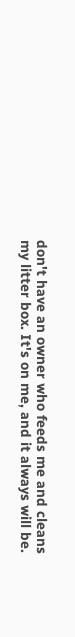don't have an owner who feeds me and cleans my litter box. It's on me, and it always will be.